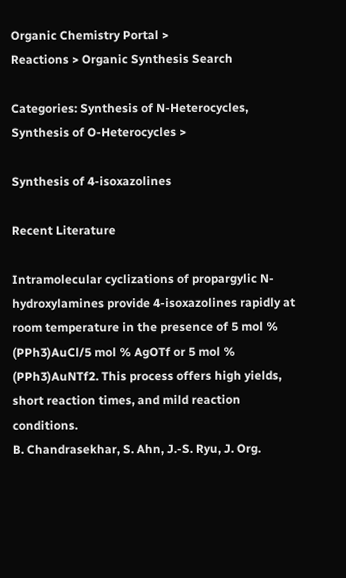Organic Chemistry Portal >
Reactions > Organic Synthesis Search

Categories: Synthesis of N-Heterocycles, Synthesis of O-Heterocycles >

Synthesis of 4-isoxazolines

Recent Literature

Intramolecular cyclizations of propargylic N-hydroxylamines provide 4-isoxazolines rapidly at room temperature in the presence of 5 mol % (PPh3)AuCl/5 mol % AgOTf or 5 mol % (PPh3)AuNTf2. This process offers high yields, short reaction times, and mild reaction conditions.
B. Chandrasekhar, S. Ahn, J.-S. Ryu, J. Org.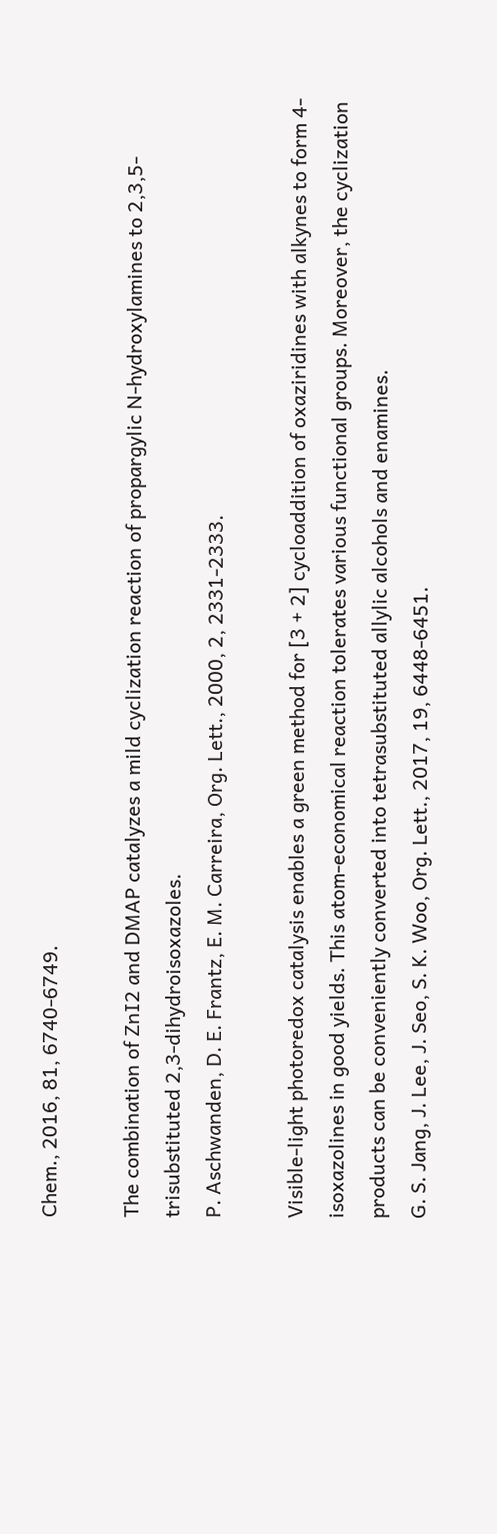Chem., 2016, 81, 6740-6749.

The combination of ZnI2 and DMAP catalyzes a mild cyclization reaction of propargylic N-hydroxylamines to 2,3,5-trisubstituted 2,3-dihydroisoxazoles.
P. Aschwanden, D. E. Frantz, E. M. Carreira, Org. Lett., 2000, 2, 2331-2333.

Visible-light photoredox catalysis enables a green method for [3 + 2] cycloaddition of oxaziridines with alkynes to form 4-isoxazolines in good yields. This atom-economical reaction tolerates various functional groups. Moreover, the cyclization products can be conveniently converted into tetrasubstituted allylic alcohols and enamines.
G. S. Jang, J. Lee, J. Seo, S. K. Woo, Org. Lett., 2017, 19, 6448-6451.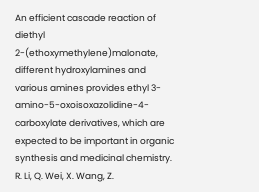An efficient cascade reaction of diethyl 2-(ethoxymethylene)malonate, different hydroxylamines and various amines provides ethyl 3-amino-5-oxoisoxazolidine-4-carboxylate derivatives, which are expected to be important in organic synthesis and medicinal chemistry.
R. Li, Q. Wei, X. Wang, Z.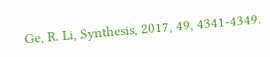Ge, R. Li, Synthesis, 2017, 49, 4341-4349.